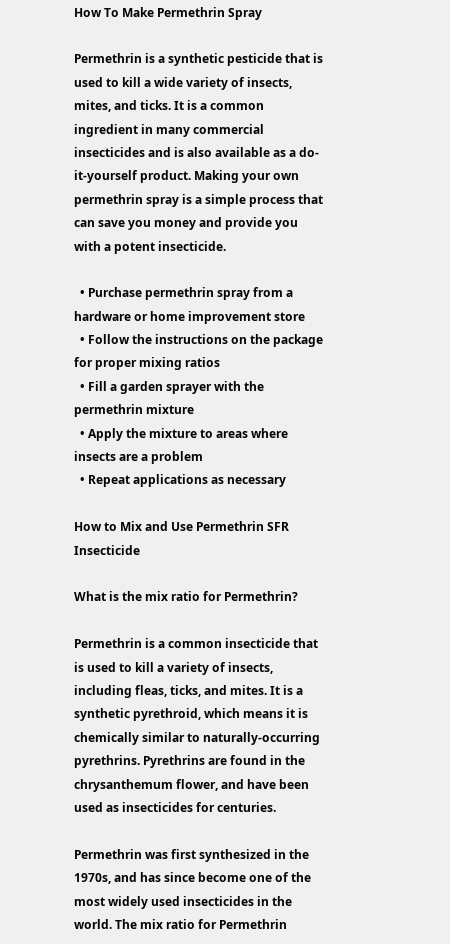How To Make Permethrin Spray

Permethrin is a synthetic pesticide that is used to kill a wide variety of insects, mites, and ticks. It is a common ingredient in many commercial insecticides and is also available as a do-it-yourself product. Making your own permethrin spray is a simple process that can save you money and provide you with a potent insecticide.

  • Purchase permethrin spray from a hardware or home improvement store
  • Follow the instructions on the package for proper mixing ratios
  • Fill a garden sprayer with the permethrin mixture
  • Apply the mixture to areas where insects are a problem
  • Repeat applications as necessary

How to Mix and Use Permethrin SFR Insecticide

What is the mix ratio for Permethrin?

Permethrin is a common insecticide that is used to kill a variety of insects, including fleas, ticks, and mites. It is a synthetic pyrethroid, which means it is chemically similar to naturally-occurring pyrethrins. Pyrethrins are found in the chrysanthemum flower, and have been used as insecticides for centuries.

Permethrin was first synthesized in the 1970s, and has since become one of the most widely used insecticides in the world. The mix ratio for Permethrin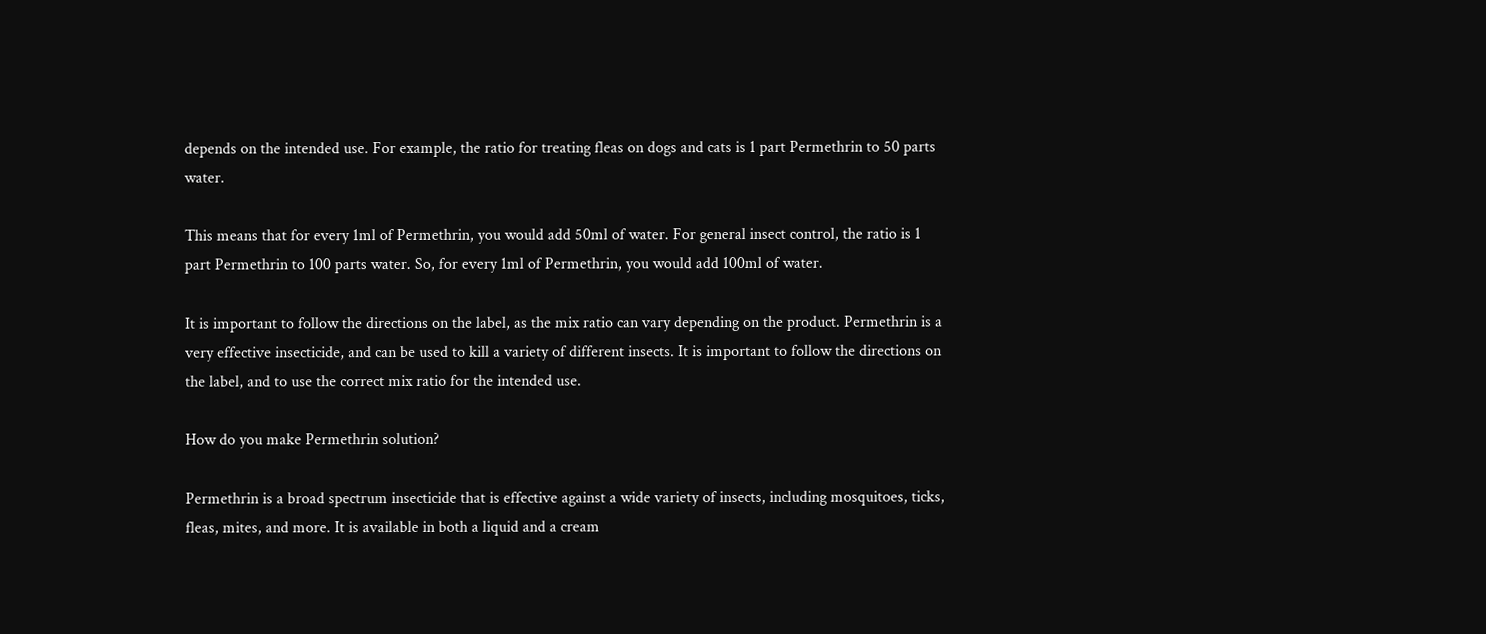depends on the intended use. For example, the ratio for treating fleas on dogs and cats is 1 part Permethrin to 50 parts water.

This means that for every 1ml of Permethrin, you would add 50ml of water. For general insect control, the ratio is 1 part Permethrin to 100 parts water. So, for every 1ml of Permethrin, you would add 100ml of water.

It is important to follow the directions on the label, as the mix ratio can vary depending on the product. Permethrin is a very effective insecticide, and can be used to kill a variety of different insects. It is important to follow the directions on the label, and to use the correct mix ratio for the intended use.

How do you make Permethrin solution?

Permethrin is a broad spectrum insecticide that is effective against a wide variety of insects, including mosquitoes, ticks, fleas, mites, and more. It is available in both a liquid and a cream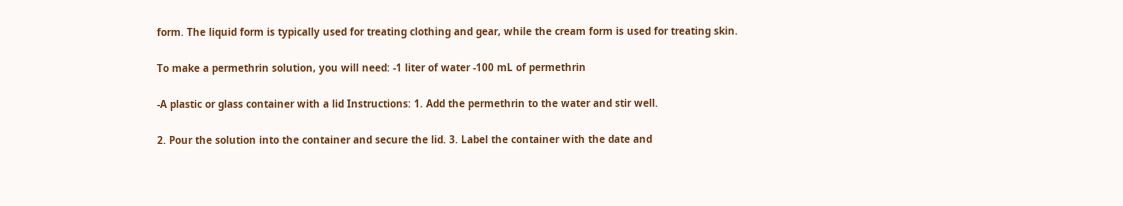form. The liquid form is typically used for treating clothing and gear, while the cream form is used for treating skin.

To make a permethrin solution, you will need: -1 liter of water -100 mL of permethrin

-A plastic or glass container with a lid Instructions: 1. Add the permethrin to the water and stir well.

2. Pour the solution into the container and secure the lid. 3. Label the container with the date and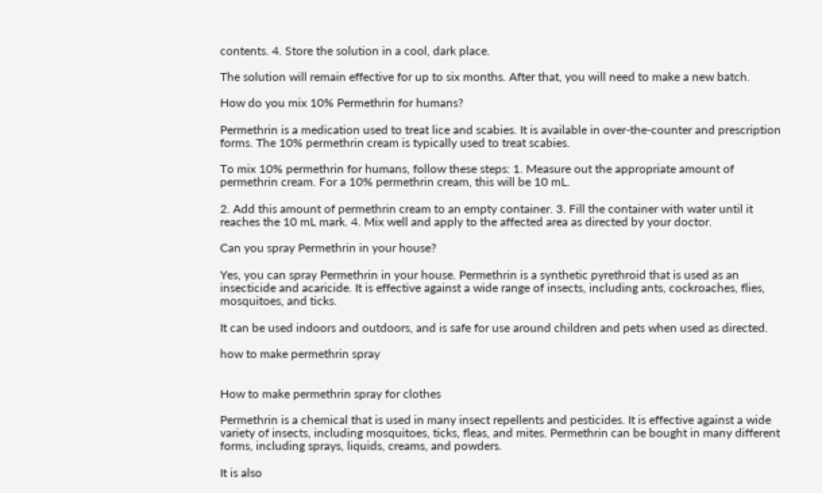contents. 4. Store the solution in a cool, dark place.

The solution will remain effective for up to six months. After that, you will need to make a new batch.

How do you mix 10% Permethrin for humans?

Permethrin is a medication used to treat lice and scabies. It is available in over-the-counter and prescription forms. The 10% permethrin cream is typically used to treat scabies.

To mix 10% permethrin for humans, follow these steps: 1. Measure out the appropriate amount of permethrin cream. For a 10% permethrin cream, this will be 10 mL.

2. Add this amount of permethrin cream to an empty container. 3. Fill the container with water until it reaches the 10 mL mark. 4. Mix well and apply to the affected area as directed by your doctor.

Can you spray Permethrin in your house?

Yes, you can spray Permethrin in your house. Permethrin is a synthetic pyrethroid that is used as an insecticide and acaricide. It is effective against a wide range of insects, including ants, cockroaches, flies, mosquitoes, and ticks.

It can be used indoors and outdoors, and is safe for use around children and pets when used as directed.

how to make permethrin spray


How to make permethrin spray for clothes

Permethrin is a chemical that is used in many insect repellents and pesticides. It is effective against a wide variety of insects, including mosquitoes, ticks, fleas, and mites. Permethrin can be bought in many different forms, including sprays, liquids, creams, and powders.

It is also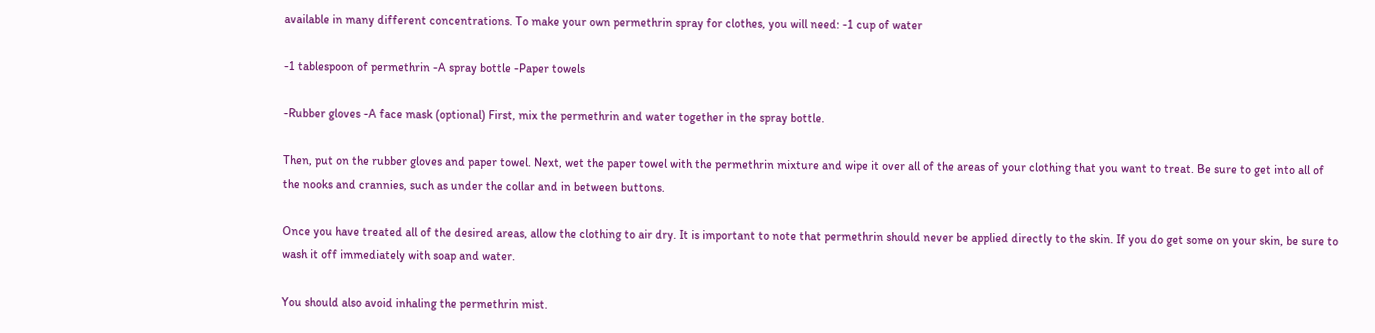available in many different concentrations. To make your own permethrin spray for clothes, you will need: -1 cup of water

-1 tablespoon of permethrin -A spray bottle -Paper towels

-Rubber gloves -A face mask (optional) First, mix the permethrin and water together in the spray bottle.

Then, put on the rubber gloves and paper towel. Next, wet the paper towel with the permethrin mixture and wipe it over all of the areas of your clothing that you want to treat. Be sure to get into all of the nooks and crannies, such as under the collar and in between buttons.

Once you have treated all of the desired areas, allow the clothing to air dry. It is important to note that permethrin should never be applied directly to the skin. If you do get some on your skin, be sure to wash it off immediately with soap and water.

You should also avoid inhaling the permethrin mist.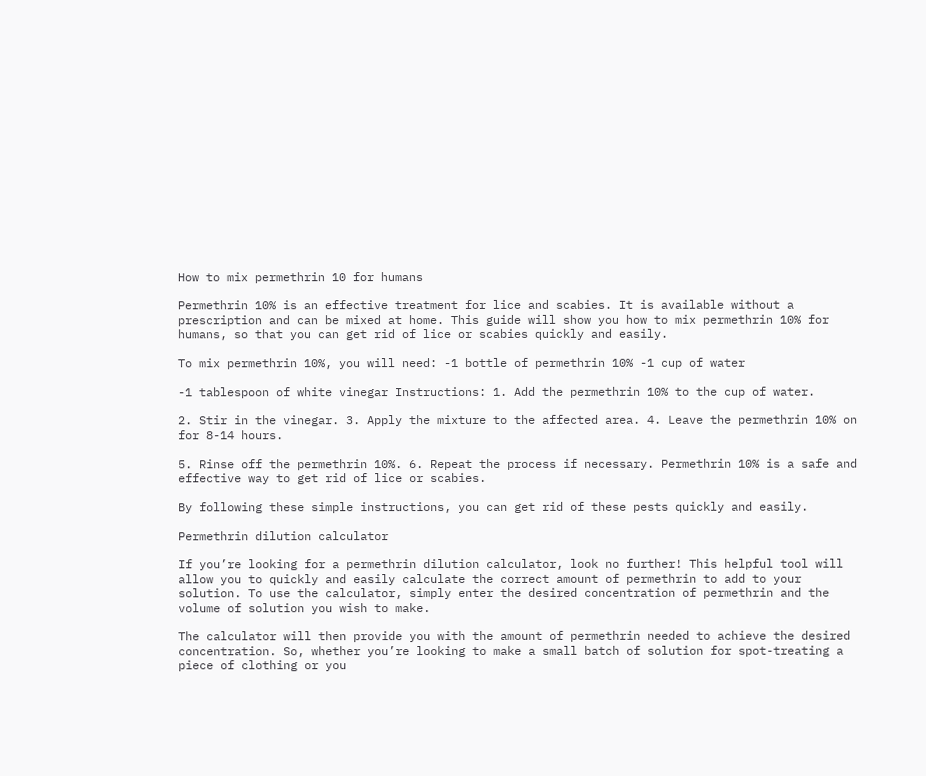How to mix permethrin 10 for humans

Permethrin 10% is an effective treatment for lice and scabies. It is available without a prescription and can be mixed at home. This guide will show you how to mix permethrin 10% for humans, so that you can get rid of lice or scabies quickly and easily.

To mix permethrin 10%, you will need: -1 bottle of permethrin 10% -1 cup of water

-1 tablespoon of white vinegar Instructions: 1. Add the permethrin 10% to the cup of water.

2. Stir in the vinegar. 3. Apply the mixture to the affected area. 4. Leave the permethrin 10% on for 8-14 hours.

5. Rinse off the permethrin 10%. 6. Repeat the process if necessary. Permethrin 10% is a safe and effective way to get rid of lice or scabies.

By following these simple instructions, you can get rid of these pests quickly and easily.

Permethrin dilution calculator

If you’re looking for a permethrin dilution calculator, look no further! This helpful tool will allow you to quickly and easily calculate the correct amount of permethrin to add to your solution. To use the calculator, simply enter the desired concentration of permethrin and the volume of solution you wish to make.

The calculator will then provide you with the amount of permethrin needed to achieve the desired concentration. So, whether you’re looking to make a small batch of solution for spot-treating a piece of clothing or you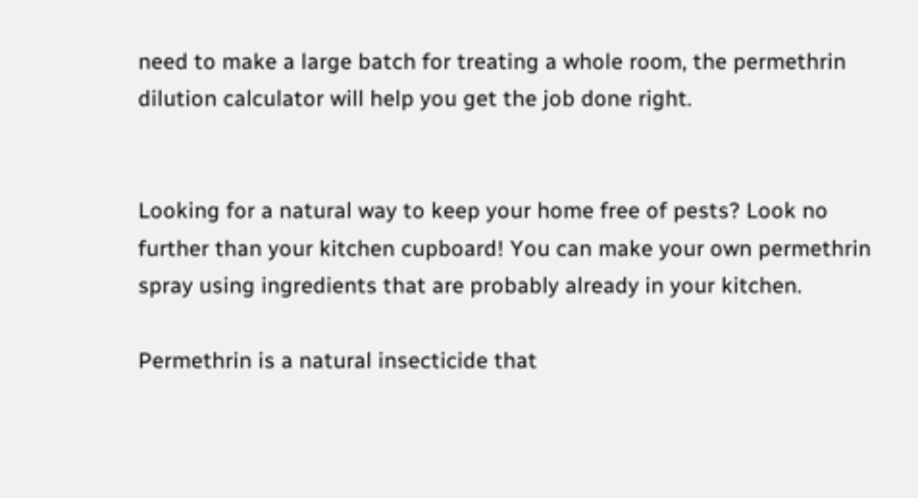need to make a large batch for treating a whole room, the permethrin dilution calculator will help you get the job done right.


Looking for a natural way to keep your home free of pests? Look no further than your kitchen cupboard! You can make your own permethrin spray using ingredients that are probably already in your kitchen.

Permethrin is a natural insecticide that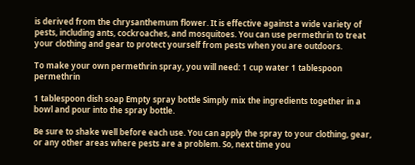is derived from the chrysanthemum flower. It is effective against a wide variety of pests, including ants, cockroaches, and mosquitoes. You can use permethrin to treat your clothing and gear to protect yourself from pests when you are outdoors.

To make your own permethrin spray, you will need: 1 cup water 1 tablespoon permethrin

1 tablespoon dish soap Empty spray bottle Simply mix the ingredients together in a bowl and pour into the spray bottle.

Be sure to shake well before each use. You can apply the spray to your clothing, gear, or any other areas where pests are a problem. So, next time you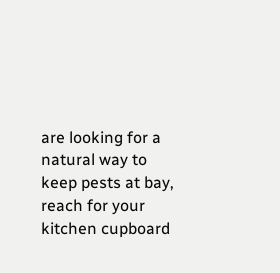are looking for a natural way to keep pests at bay, reach for your kitchen cupboard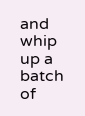and whip up a batch of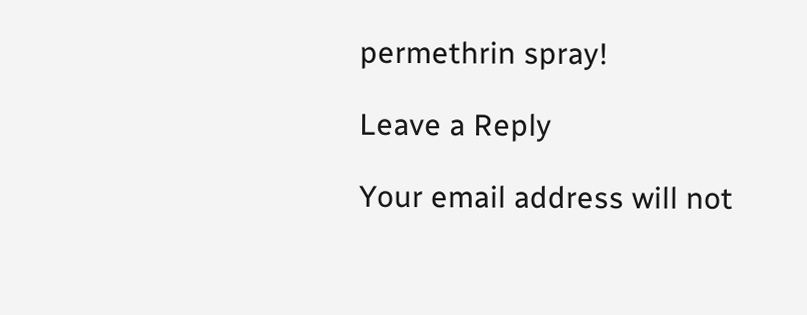permethrin spray!

Leave a Reply

Your email address will not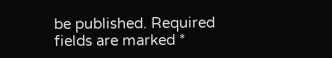be published. Required fields are marked *